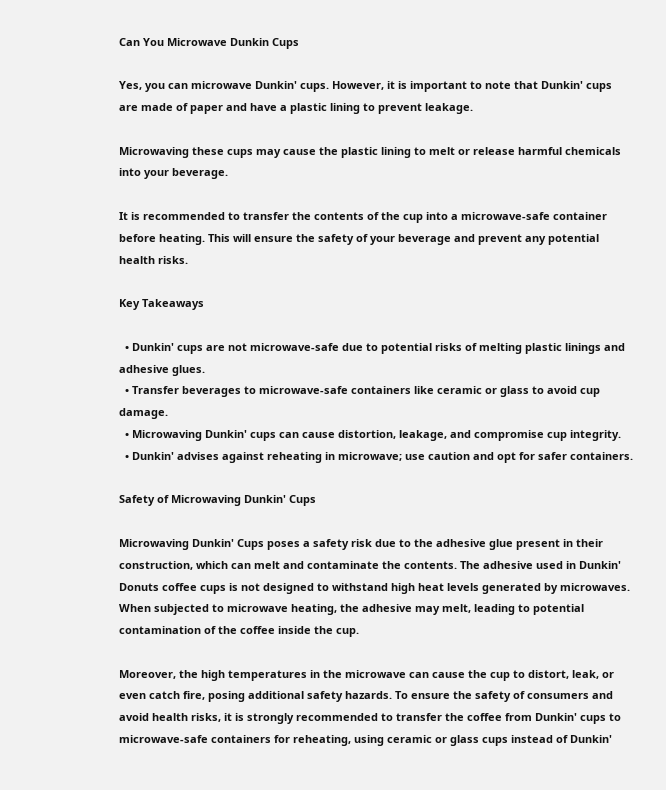Can You Microwave Dunkin Cups

Yes, you can microwave Dunkin' cups. However, it is important to note that Dunkin' cups are made of paper and have a plastic lining to prevent leakage.

Microwaving these cups may cause the plastic lining to melt or release harmful chemicals into your beverage.

It is recommended to transfer the contents of the cup into a microwave-safe container before heating. This will ensure the safety of your beverage and prevent any potential health risks.

Key Takeaways

  • Dunkin' cups are not microwave-safe due to potential risks of melting plastic linings and adhesive glues.
  • Transfer beverages to microwave-safe containers like ceramic or glass to avoid cup damage.
  • Microwaving Dunkin' cups can cause distortion, leakage, and compromise cup integrity.
  • Dunkin' advises against reheating in microwave; use caution and opt for safer containers.

Safety of Microwaving Dunkin' Cups

Microwaving Dunkin' Cups poses a safety risk due to the adhesive glue present in their construction, which can melt and contaminate the contents. The adhesive used in Dunkin' Donuts coffee cups is not designed to withstand high heat levels generated by microwaves. When subjected to microwave heating, the adhesive may melt, leading to potential contamination of the coffee inside the cup.

Moreover, the high temperatures in the microwave can cause the cup to distort, leak, or even catch fire, posing additional safety hazards. To ensure the safety of consumers and avoid health risks, it is strongly recommended to transfer the coffee from Dunkin' cups to microwave-safe containers for reheating, using ceramic or glass cups instead of Dunkin'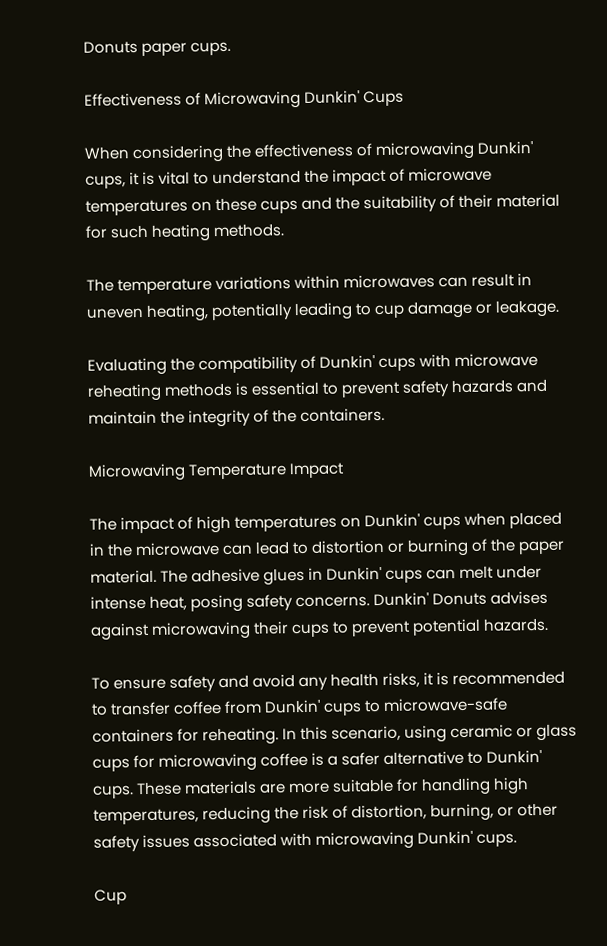Donuts paper cups.

Effectiveness of Microwaving Dunkin' Cups

When considering the effectiveness of microwaving Dunkin' cups, it is vital to understand the impact of microwave temperatures on these cups and the suitability of their material for such heating methods.

The temperature variations within microwaves can result in uneven heating, potentially leading to cup damage or leakage.

Evaluating the compatibility of Dunkin' cups with microwave reheating methods is essential to prevent safety hazards and maintain the integrity of the containers.

Microwaving Temperature Impact

The impact of high temperatures on Dunkin' cups when placed in the microwave can lead to distortion or burning of the paper material. The adhesive glues in Dunkin' cups can melt under intense heat, posing safety concerns. Dunkin' Donuts advises against microwaving their cups to prevent potential hazards.

To ensure safety and avoid any health risks, it is recommended to transfer coffee from Dunkin' cups to microwave-safe containers for reheating. In this scenario, using ceramic or glass cups for microwaving coffee is a safer alternative to Dunkin' cups. These materials are more suitable for handling high temperatures, reducing the risk of distortion, burning, or other safety issues associated with microwaving Dunkin' cups.

Cup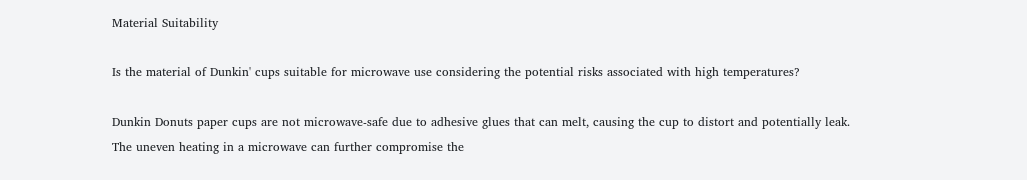Material Suitability

Is the material of Dunkin' cups suitable for microwave use considering the potential risks associated with high temperatures?

Dunkin Donuts paper cups are not microwave-safe due to adhesive glues that can melt, causing the cup to distort and potentially leak. The uneven heating in a microwave can further compromise the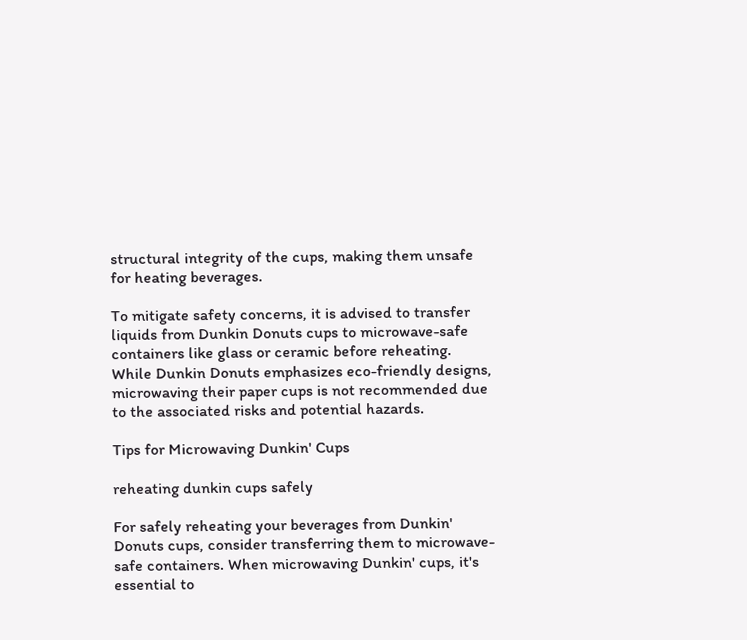structural integrity of the cups, making them unsafe for heating beverages.

To mitigate safety concerns, it is advised to transfer liquids from Dunkin Donuts cups to microwave-safe containers like glass or ceramic before reheating. While Dunkin Donuts emphasizes eco-friendly designs, microwaving their paper cups is not recommended due to the associated risks and potential hazards.

Tips for Microwaving Dunkin' Cups

reheating dunkin cups safely

For safely reheating your beverages from Dunkin' Donuts cups, consider transferring them to microwave-safe containers. When microwaving Dunkin' cups, it's essential to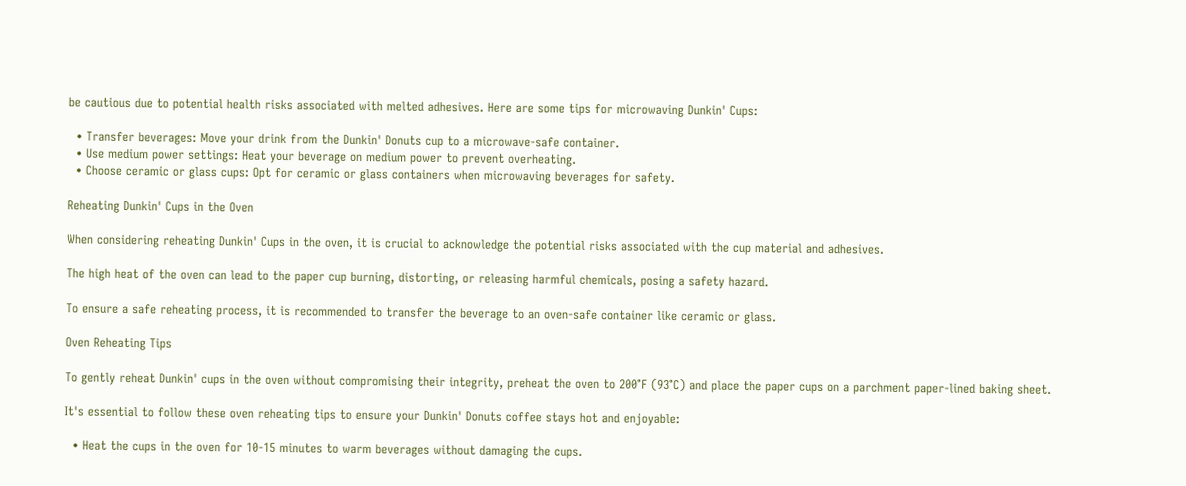be cautious due to potential health risks associated with melted adhesives. Here are some tips for microwaving Dunkin' Cups:

  • Transfer beverages: Move your drink from the Dunkin' Donuts cup to a microwave-safe container.
  • Use medium power settings: Heat your beverage on medium power to prevent overheating.
  • Choose ceramic or glass cups: Opt for ceramic or glass containers when microwaving beverages for safety.

Reheating Dunkin' Cups in the Oven

When considering reheating Dunkin' Cups in the oven, it is crucial to acknowledge the potential risks associated with the cup material and adhesives.

The high heat of the oven can lead to the paper cup burning, distorting, or releasing harmful chemicals, posing a safety hazard.

To ensure a safe reheating process, it is recommended to transfer the beverage to an oven-safe container like ceramic or glass.

Oven Reheating Tips

To gently reheat Dunkin' cups in the oven without compromising their integrity, preheat the oven to 200°F (93°C) and place the paper cups on a parchment paper-lined baking sheet.

It's essential to follow these oven reheating tips to ensure your Dunkin' Donuts coffee stays hot and enjoyable:

  • Heat the cups in the oven for 10-15 minutes to warm beverages without damaging the cups.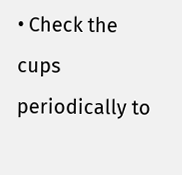• Check the cups periodically to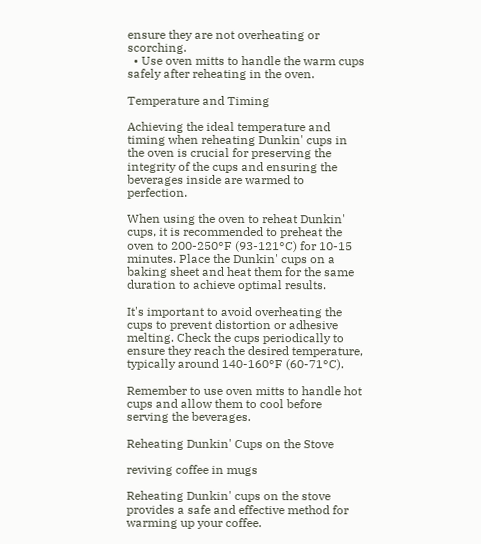ensure they are not overheating or scorching.
  • Use oven mitts to handle the warm cups safely after reheating in the oven.

Temperature and Timing

Achieving the ideal temperature and timing when reheating Dunkin' cups in the oven is crucial for preserving the integrity of the cups and ensuring the beverages inside are warmed to perfection.

When using the oven to reheat Dunkin' cups, it is recommended to preheat the oven to 200-250°F (93-121°C) for 10-15 minutes. Place the Dunkin' cups on a baking sheet and heat them for the same duration to achieve optimal results.

It's important to avoid overheating the cups to prevent distortion or adhesive melting. Check the cups periodically to ensure they reach the desired temperature, typically around 140-160°F (60-71°C).

Remember to use oven mitts to handle hot cups and allow them to cool before serving the beverages.

Reheating Dunkin' Cups on the Stove

reviving coffee in mugs

Reheating Dunkin' cups on the stove provides a safe and effective method for warming up your coffee.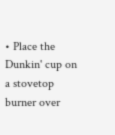• Place the Dunkin' cup on a stovetop burner over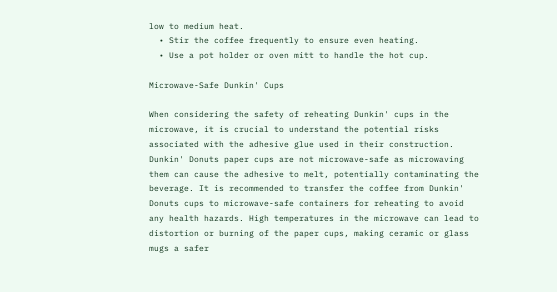low to medium heat.
  • Stir the coffee frequently to ensure even heating.
  • Use a pot holder or oven mitt to handle the hot cup.

Microwave-Safe Dunkin' Cups

When considering the safety of reheating Dunkin' cups in the microwave, it is crucial to understand the potential risks associated with the adhesive glue used in their construction. Dunkin' Donuts paper cups are not microwave-safe as microwaving them can cause the adhesive to melt, potentially contaminating the beverage. It is recommended to transfer the coffee from Dunkin' Donuts cups to microwave-safe containers for reheating to avoid any health hazards. High temperatures in the microwave can lead to distortion or burning of the paper cups, making ceramic or glass mugs a safer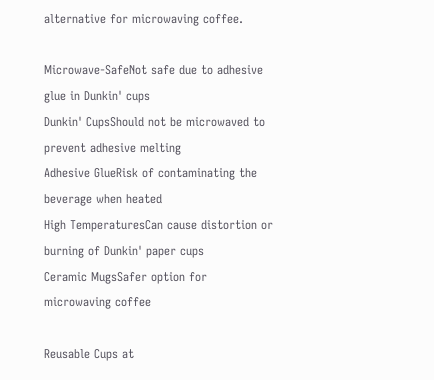alternative for microwaving coffee.

Microwave-SafeNot safe due to adhesive glue in Dunkin' cups
Dunkin' CupsShould not be microwaved to prevent adhesive melting
Adhesive GlueRisk of contaminating the beverage when heated
High TemperaturesCan cause distortion or burning of Dunkin' paper cups
Ceramic MugsSafer option for microwaving coffee

Reusable Cups at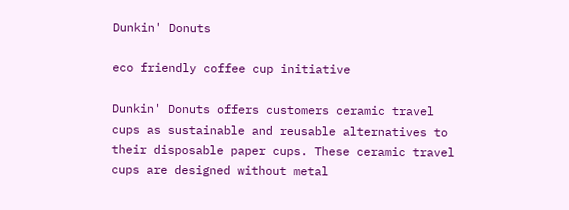Dunkin' Donuts

eco friendly coffee cup initiative

Dunkin' Donuts offers customers ceramic travel cups as sustainable and reusable alternatives to their disposable paper cups. These ceramic travel cups are designed without metal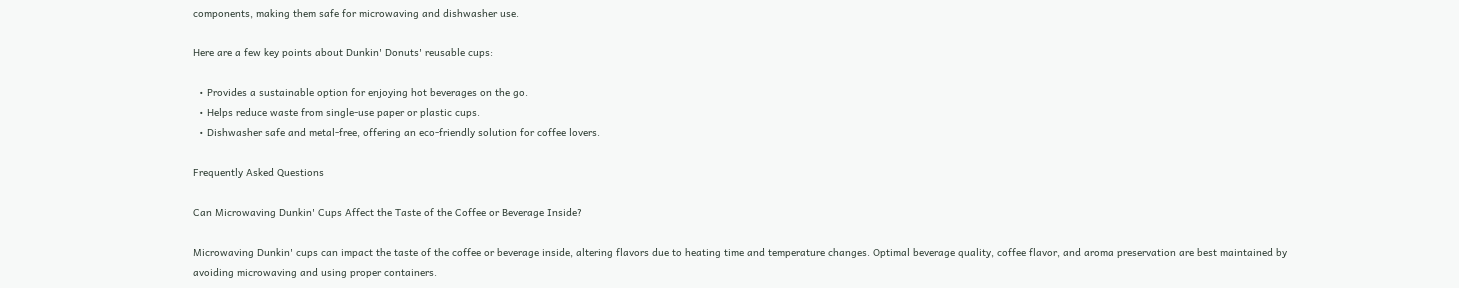components, making them safe for microwaving and dishwasher use.

Here are a few key points about Dunkin' Donuts' reusable cups:

  • Provides a sustainable option for enjoying hot beverages on the go.
  • Helps reduce waste from single-use paper or plastic cups.
  • Dishwasher safe and metal-free, offering an eco-friendly solution for coffee lovers.

Frequently Asked Questions

Can Microwaving Dunkin' Cups Affect the Taste of the Coffee or Beverage Inside?

Microwaving Dunkin' cups can impact the taste of the coffee or beverage inside, altering flavors due to heating time and temperature changes. Optimal beverage quality, coffee flavor, and aroma preservation are best maintained by avoiding microwaving and using proper containers.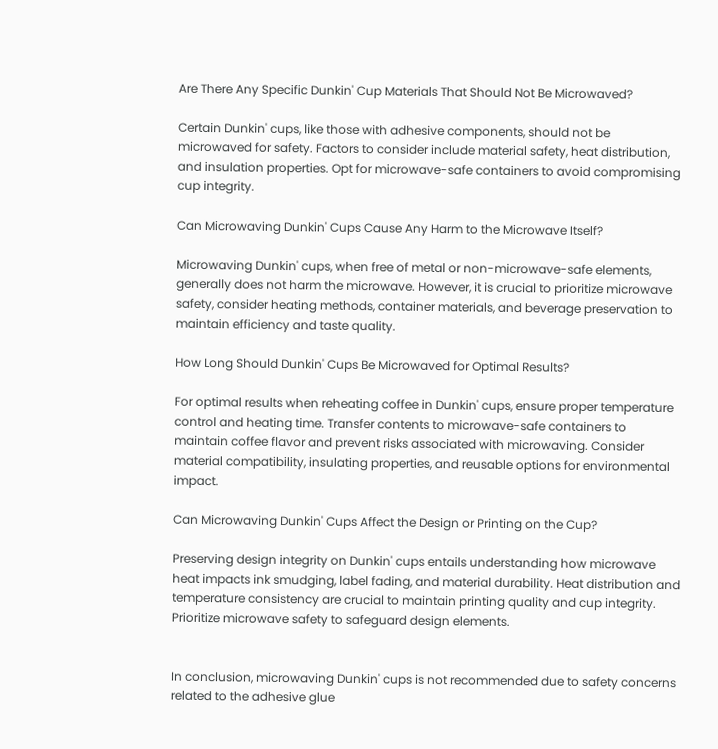Are There Any Specific Dunkin' Cup Materials That Should Not Be Microwaved?

Certain Dunkin' cups, like those with adhesive components, should not be microwaved for safety. Factors to consider include material safety, heat distribution, and insulation properties. Opt for microwave-safe containers to avoid compromising cup integrity.

Can Microwaving Dunkin' Cups Cause Any Harm to the Microwave Itself?

Microwaving Dunkin' cups, when free of metal or non-microwave-safe elements, generally does not harm the microwave. However, it is crucial to prioritize microwave safety, consider heating methods, container materials, and beverage preservation to maintain efficiency and taste quality.

How Long Should Dunkin' Cups Be Microwaved for Optimal Results?

For optimal results when reheating coffee in Dunkin' cups, ensure proper temperature control and heating time. Transfer contents to microwave-safe containers to maintain coffee flavor and prevent risks associated with microwaving. Consider material compatibility, insulating properties, and reusable options for environmental impact.

Can Microwaving Dunkin' Cups Affect the Design or Printing on the Cup?

Preserving design integrity on Dunkin' cups entails understanding how microwave heat impacts ink smudging, label fading, and material durability. Heat distribution and temperature consistency are crucial to maintain printing quality and cup integrity. Prioritize microwave safety to safeguard design elements.


In conclusion, microwaving Dunkin' cups is not recommended due to safety concerns related to the adhesive glue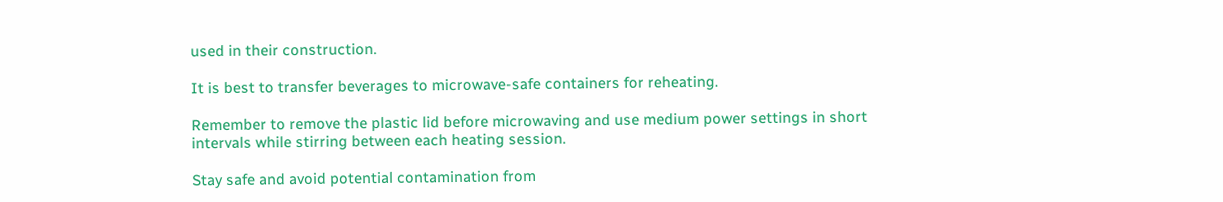used in their construction.

It is best to transfer beverages to microwave-safe containers for reheating.

Remember to remove the plastic lid before microwaving and use medium power settings in short intervals while stirring between each heating session.

Stay safe and avoid potential contamination from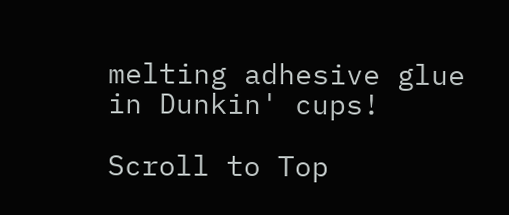melting adhesive glue in Dunkin' cups!

Scroll to Top